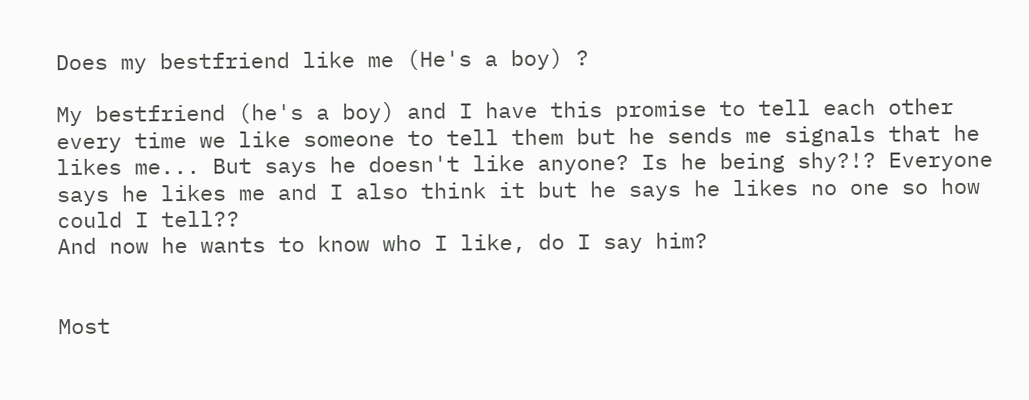Does my bestfriend like me (He's a boy) ?

My bestfriend (he's a boy) and I have this promise to tell each other every time we like someone to tell them but he sends me signals that he likes me... But says he doesn't like anyone? Is he being shy?!? Everyone says he likes me and I also think it but he says he likes no one so how could I tell??
And now he wants to know who I like, do I say him?


Most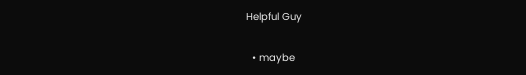Helpful Guy

  • maybe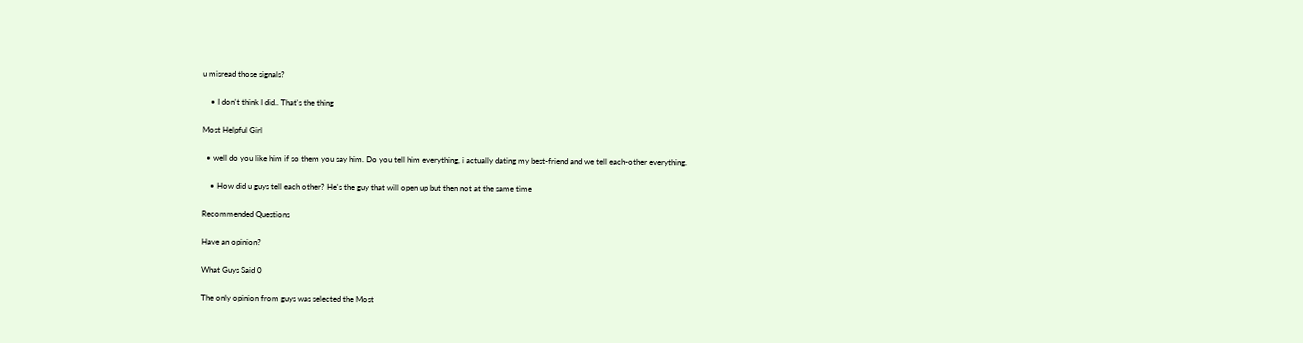u misread those signals?

    • I don't think I did.. That's the thing

Most Helpful Girl

  • well do you like him if so them you say him. Do you tell him everything, i actually dating my best-friend and we tell each-other everything.

    • How did u guys tell each other? He's the guy that will open up but then not at the same time

Recommended Questions

Have an opinion?

What Guys Said 0

The only opinion from guys was selected the Most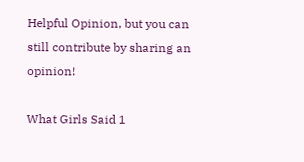Helpful Opinion, but you can still contribute by sharing an opinion!

What Girls Said 1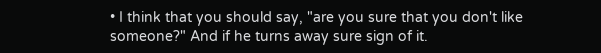• I think that you should say, "are you sure that you don't like someone?" And if he turns away sure sign of it.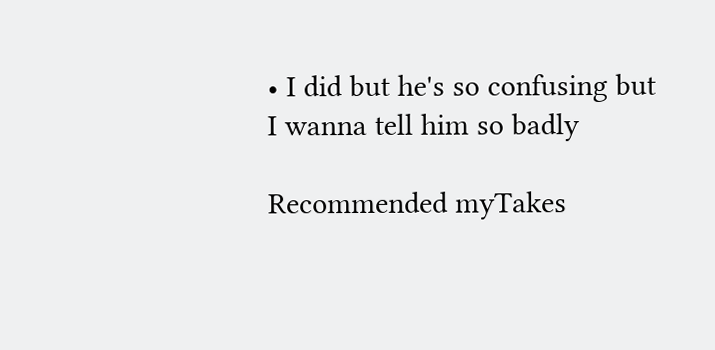• I did but he's so confusing but I wanna tell him so badly

Recommended myTakes